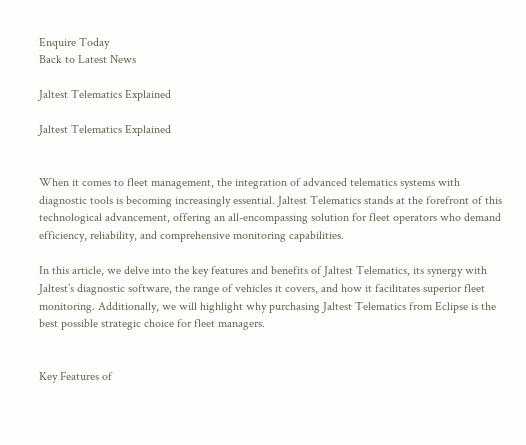Enquire Today
Back to Latest News

Jaltest Telematics Explained

Jaltest Telematics Explained


When it comes to fleet management, the integration of advanced telematics systems with diagnostic tools is becoming increasingly essential. Jaltest Telematics stands at the forefront of this technological advancement, offering an all-encompassing solution for fleet operators who demand efficiency, reliability, and comprehensive monitoring capabilities.

In this article, we delve into the key features and benefits of Jaltest Telematics, its synergy with Jaltest’s diagnostic software, the range of vehicles it covers, and how it facilitates superior fleet monitoring. Additionally, we will highlight why purchasing Jaltest Telematics from Eclipse is the best possible strategic choice for fleet managers.


Key Features of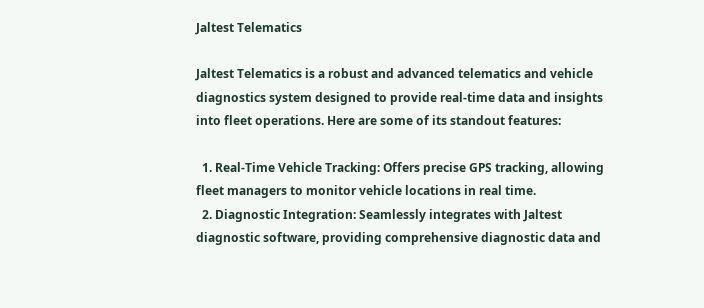Jaltest Telematics

Jaltest Telematics is a robust and advanced telematics and vehicle diagnostics system designed to provide real-time data and insights into fleet operations. Here are some of its standout features:

  1. Real-Time Vehicle Tracking: Offers precise GPS tracking, allowing fleet managers to monitor vehicle locations in real time.
  2. Diagnostic Integration: Seamlessly integrates with Jaltest diagnostic software, providing comprehensive diagnostic data and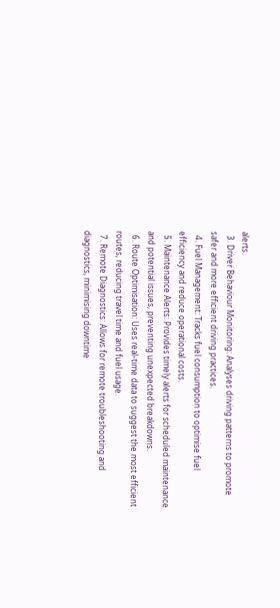alerts.
  3. Driver Behaviour Monitoring: Analyses driving patterns to promote safer and more efficient driving practices.
  4. Fuel Management: Tracks fuel consumption to optimise fuel efficiency and reduce operational costs.
  5. Maintenance Alerts: Provides timely alerts for scheduled maintenance and potential issues, preventing unexpected breakdowns.
  6. Route Optimisation: Uses real-time data to suggest the most efficient routes, reducing travel time and fuel usage.
  7. Remote Diagnostics: Allows for remote troubleshooting and diagnostics, minimising downtime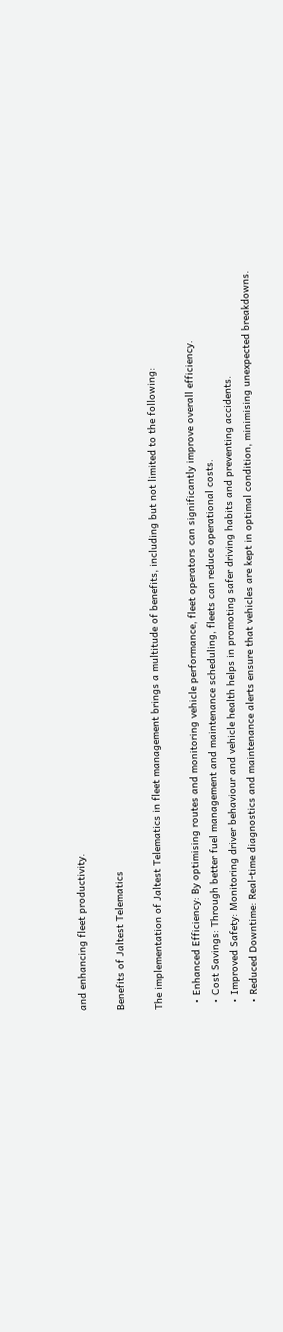and enhancing fleet productivity.

Benefits of Jaltest Telematics

The implementation of Jaltest Telematics in fleet management brings a multitude of benefits, including but not limited to the following:

  • Enhanced Efficiency: By optimising routes and monitoring vehicle performance, fleet operators can significantly improve overall efficiency.
  • Cost Savings: Through better fuel management and maintenance scheduling, fleets can reduce operational costs.
  • Improved Safety: Monitoring driver behaviour and vehicle health helps in promoting safer driving habits and preventing accidents.
  • Reduced Downtime: Real-time diagnostics and maintenance alerts ensure that vehicles are kept in optimal condition, minimising unexpected breakdowns.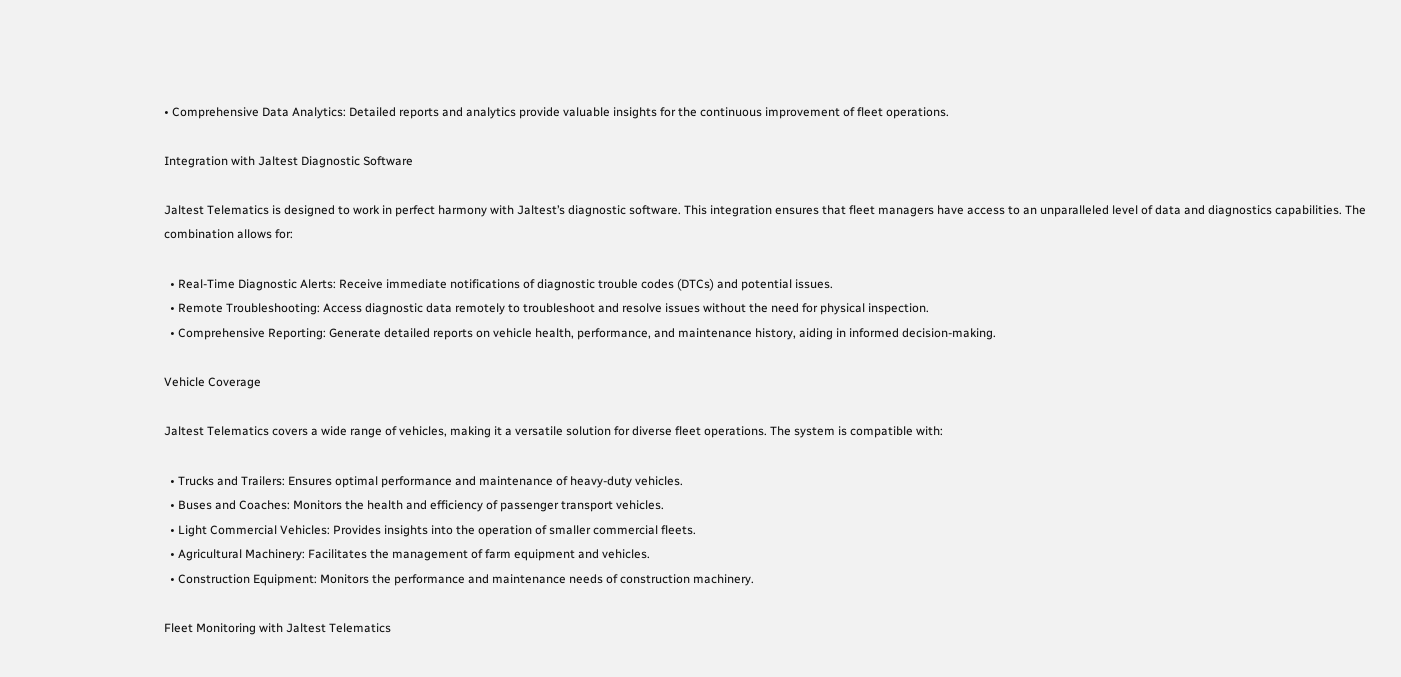• Comprehensive Data Analytics: Detailed reports and analytics provide valuable insights for the continuous improvement of fleet operations.

Integration with Jaltest Diagnostic Software

Jaltest Telematics is designed to work in perfect harmony with Jaltest’s diagnostic software. This integration ensures that fleet managers have access to an unparalleled level of data and diagnostics capabilities. The combination allows for:

  • Real-Time Diagnostic Alerts: Receive immediate notifications of diagnostic trouble codes (DTCs) and potential issues.
  • Remote Troubleshooting: Access diagnostic data remotely to troubleshoot and resolve issues without the need for physical inspection.
  • Comprehensive Reporting: Generate detailed reports on vehicle health, performance, and maintenance history, aiding in informed decision-making.

Vehicle Coverage

Jaltest Telematics covers a wide range of vehicles, making it a versatile solution for diverse fleet operations. The system is compatible with:

  • Trucks and Trailers: Ensures optimal performance and maintenance of heavy-duty vehicles.
  • Buses and Coaches: Monitors the health and efficiency of passenger transport vehicles.
  • Light Commercial Vehicles: Provides insights into the operation of smaller commercial fleets.
  • Agricultural Machinery: Facilitates the management of farm equipment and vehicles.
  • Construction Equipment: Monitors the performance and maintenance needs of construction machinery.

Fleet Monitoring with Jaltest Telematics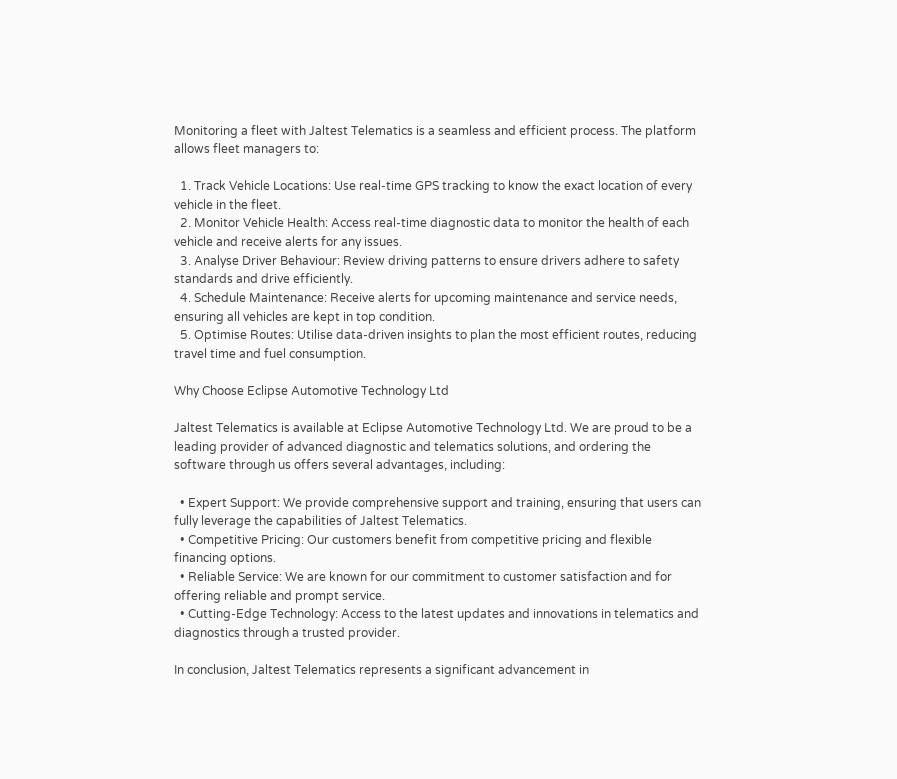Monitoring a fleet with Jaltest Telematics is a seamless and efficient process. The platform allows fleet managers to:

  1. Track Vehicle Locations: Use real-time GPS tracking to know the exact location of every vehicle in the fleet.
  2. Monitor Vehicle Health: Access real-time diagnostic data to monitor the health of each vehicle and receive alerts for any issues.
  3. Analyse Driver Behaviour: Review driving patterns to ensure drivers adhere to safety standards and drive efficiently.
  4. Schedule Maintenance: Receive alerts for upcoming maintenance and service needs, ensuring all vehicles are kept in top condition.
  5. Optimise Routes: Utilise data-driven insights to plan the most efficient routes, reducing travel time and fuel consumption.

Why Choose Eclipse Automotive Technology Ltd

Jaltest Telematics is available at Eclipse Automotive Technology Ltd. We are proud to be a leading provider of advanced diagnostic and telematics solutions, and ordering the software through us offers several advantages, including:

  • Expert Support: We provide comprehensive support and training, ensuring that users can fully leverage the capabilities of Jaltest Telematics.
  • Competitive Pricing: Our customers benefit from competitive pricing and flexible financing options.
  • Reliable Service: We are known for our commitment to customer satisfaction and for offering reliable and prompt service.
  • Cutting-Edge Technology: Access to the latest updates and innovations in telematics and diagnostics through a trusted provider.

In conclusion, Jaltest Telematics represents a significant advancement in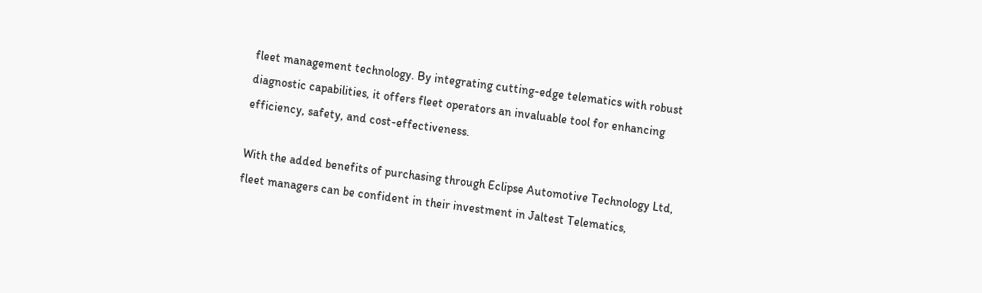fleet management technology. By integrating cutting-edge telematics with robust diagnostic capabilities, it offers fleet operators an invaluable tool for enhancing efficiency, safety, and cost-effectiveness.

With the added benefits of purchasing through Eclipse Automotive Technology Ltd, fleet managers can be confident in their investment in Jaltest Telematics,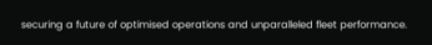securing a future of optimised operations and unparalleled fleet performance.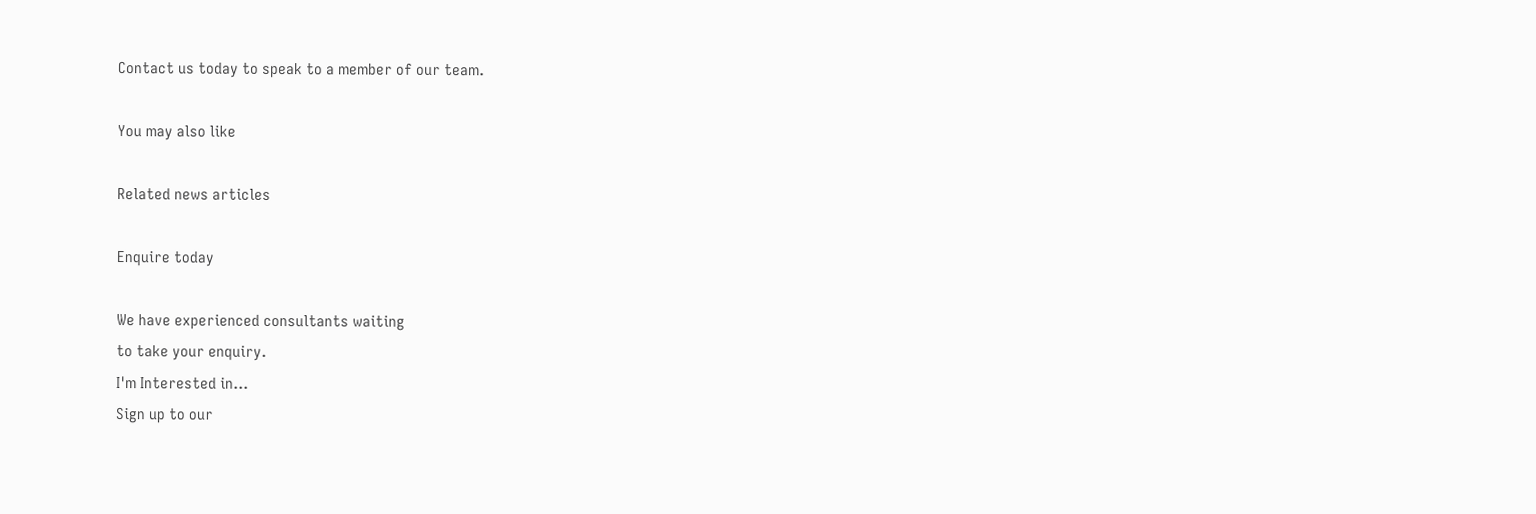Contact us today to speak to a member of our team.

You may also like

Related news articles

Enquire today

We have experienced consultants waiting
to take your enquiry.
I'm Interested in...
Sign up to our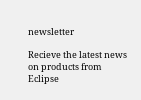newsletter

Recieve the latest news on products from Eclipse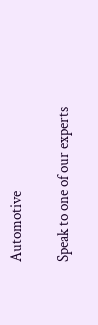Automotive

Speak to one of our experts